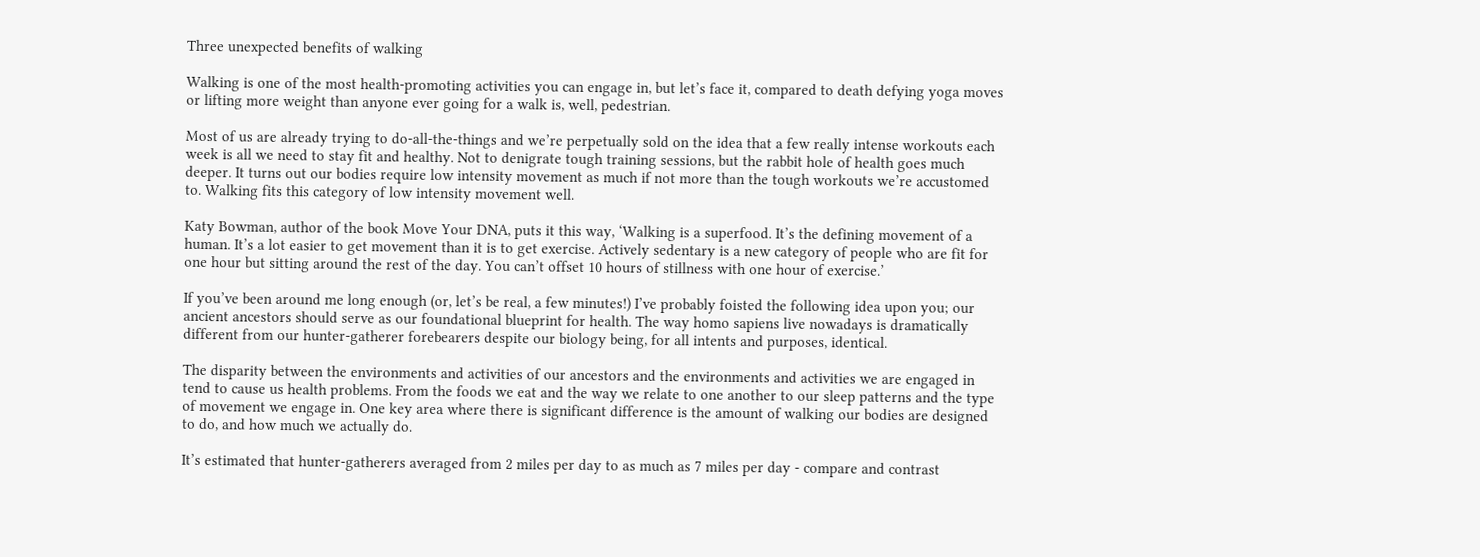Three unexpected benefits of walking

Walking is one of the most health-promoting activities you can engage in, but let’s face it, compared to death defying yoga moves or lifting more weight than anyone ever going for a walk is, well, pedestrian.

Most of us are already trying to do-all-the-things and we’re perpetually sold on the idea that a few really intense workouts each week is all we need to stay fit and healthy. Not to denigrate tough training sessions, but the rabbit hole of health goes much deeper. It turns out our bodies require low intensity movement as much if not more than the tough workouts we’re accustomed to. Walking fits this category of low intensity movement well.

Katy Bowman, author of the book Move Your DNA, puts it this way, ‘Walking is a superfood. It’s the defining movement of a human. It’s a lot easier to get movement than it is to get exercise. Actively sedentary is a new category of people who are fit for one hour but sitting around the rest of the day. You can’t offset 10 hours of stillness with one hour of exercise.’

If you’ve been around me long enough (or, let’s be real, a few minutes!) I’ve probably foisted the following idea upon you; our ancient ancestors should serve as our foundational blueprint for health. The way homo sapiens live nowadays is dramatically different from our hunter-gatherer forebearers despite our biology being, for all intents and purposes, identical.

The disparity between the environments and activities of our ancestors and the environments and activities we are engaged in tend to cause us health problems. From the foods we eat and the way we relate to one another to our sleep patterns and the type of movement we engage in. One key area where there is significant difference is the amount of walking our bodies are designed to do, and how much we actually do.

It’s estimated that hunter-gatherers averaged from 2 miles per day to as much as 7 miles per day - compare and contrast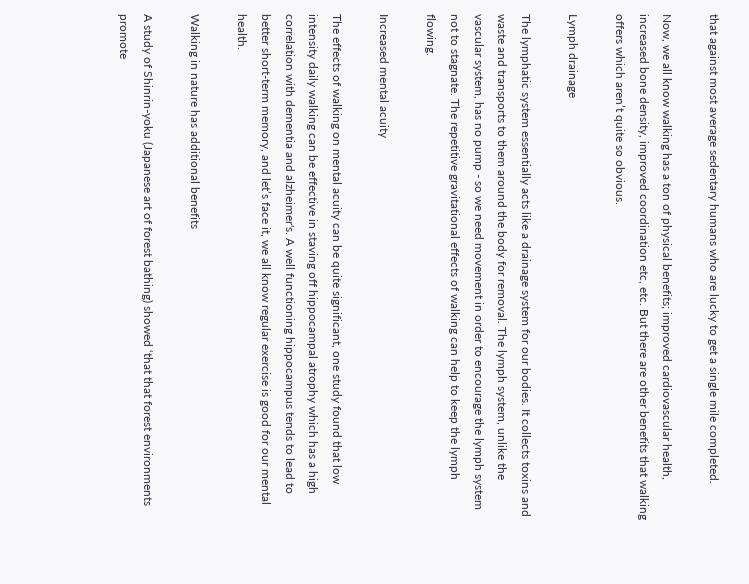that against most average sedentary humans who are lucky to get a single mile completed.

Now, we all know walking has a ton of physical benefits; improved cardiovascular health, increased bone density, improved coordination etc, etc. But there are other benefits that walking offers which aren’t quite so obvious.

Lymph drainage

The lymphatic system essentially acts like a drainage system for our bodies. It collects toxins and waste and transports to them around the body for removal. The lymph system, unlike the vascular system, has no pump - so we need movement in order to encourage the lymph system not to stagnate. The repetitive gravitational effects of walking can help to keep the lymph flowing.

Increased mental acuity

The effects of walking on mental acuity can be quite significant, one study found that low intensity daily walking can be effective in staving off hippocampal atrophy which has a high correlation with dementia and alzheimer's. A well functioning hippocampus tends to lead to better short-term memory, and let’s face it, we all know regular exercise is good for our mental health.

Walking in nature has additional benefits

A study of Shinrin-yoku (Japanese art of forest bathing) showed ‘that that forest environments promote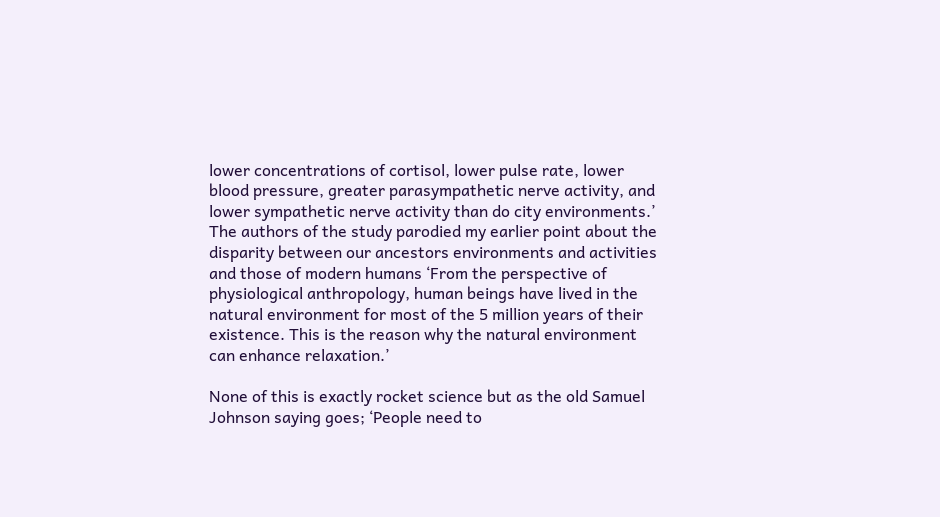lower concentrations of cortisol, lower pulse rate, lower blood pressure, greater parasympathetic nerve activity, and lower sympathetic nerve activity than do city environments.’ The authors of the study parodied my earlier point about the disparity between our ancestors environments and activities and those of modern humans ‘From the perspective of physiological anthropology, human beings have lived in the natural environment for most of the 5 million years of their existence. This is the reason why the natural environment can enhance relaxation.’

None of this is exactly rocket science but as the old Samuel Johnson saying goes; ‘People need to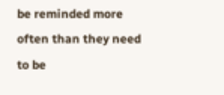be reminded more often than they need to be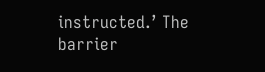instructed.’ The barrier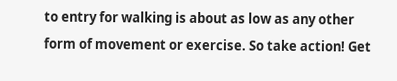to entry for walking is about as low as any other form of movement or exercise. So take action! Get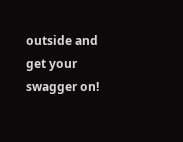outside and get your swagger on!